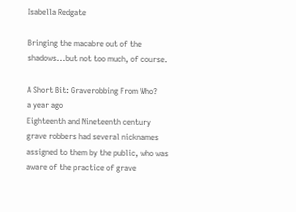Isabella Redgate

Bringing the macabre out of the shadows...but not too much, of course.

A Short Bit: Graverobbing From Who?
a year ago
Eighteenth and Nineteenth century grave robbers had several nicknames assigned to them by the public, who was aware of the practice of grave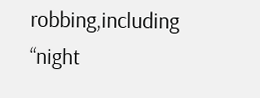robbing,including “night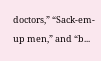doctors,” “Sack-em-up men,” and “b...